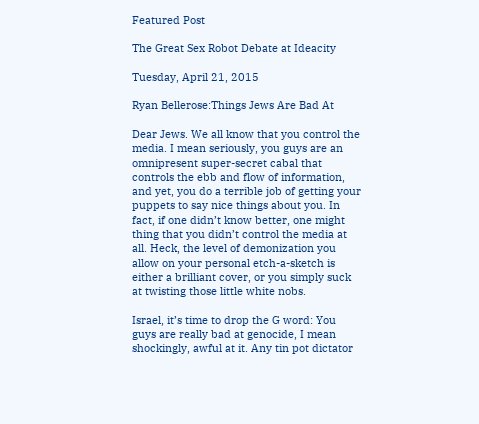Featured Post

The Great Sex Robot Debate at Ideacity

Tuesday, April 21, 2015

Ryan Bellerose:Things Jews Are Bad At

Dear Jews. We all know that you control the media. I mean seriously, you guys are an omnipresent super-secret cabal that controls the ebb and flow of information, and yet, you do a terrible job of getting your puppets to say nice things about you. In fact, if one didn’t know better, one might thing that you didn’t control the media at all. Heck, the level of demonization you allow on your personal etch-a-sketch is either a brilliant cover, or you simply suck at twisting those little white nobs.

Israel, it’s time to drop the G word: You guys are really bad at genocide, I mean shockingly, awful at it. Any tin pot dictator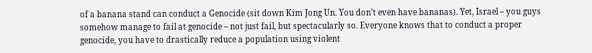of a banana stand can conduct a Genocide (sit down Kim Jong Un. You don’t even have bananas). Yet, Israel – you guys somehow manage to fail at genocide – not just fail, but spectacularly so. Everyone knows that to conduct a proper genocide, you have to drastically reduce a population using violent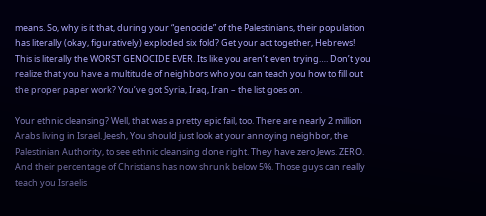means. So, why is it that, during your “genocide” of the Palestinians, their population has literally (okay, figuratively) exploded six fold? Get your act together, Hebrews! This is literally the WORST GENOCIDE EVER. Its like you aren’t even trying…. Don’t you realize that you have a multitude of neighbors who you can teach you how to fill out the proper paper work? You’ve got Syria, Iraq, Iran – the list goes on.

Your ethnic cleansing? Well, that was a pretty epic fail, too. There are nearly 2 million Arabs living in Israel. Jeesh, You should just look at your annoying neighbor, the Palestinian Authority, to see ethnic cleansing done right. They have zero Jews. ZERO. And their percentage of Christians has now shrunk below 5%. Those guys can really teach you Israelis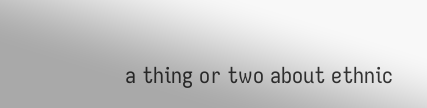a thing or two about ethnic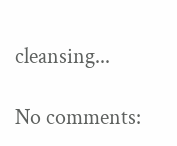cleansing...

No comments: